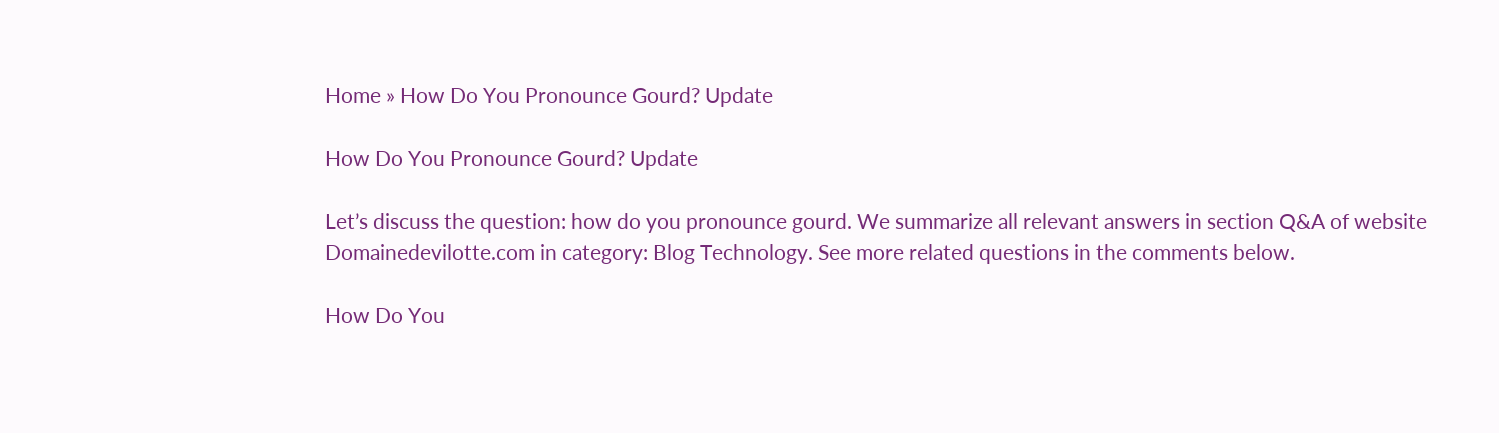Home » How Do You Pronounce Gourd? Update

How Do You Pronounce Gourd? Update

Let’s discuss the question: how do you pronounce gourd. We summarize all relevant answers in section Q&A of website Domainedevilotte.com in category: Blog Technology. See more related questions in the comments below.

How Do You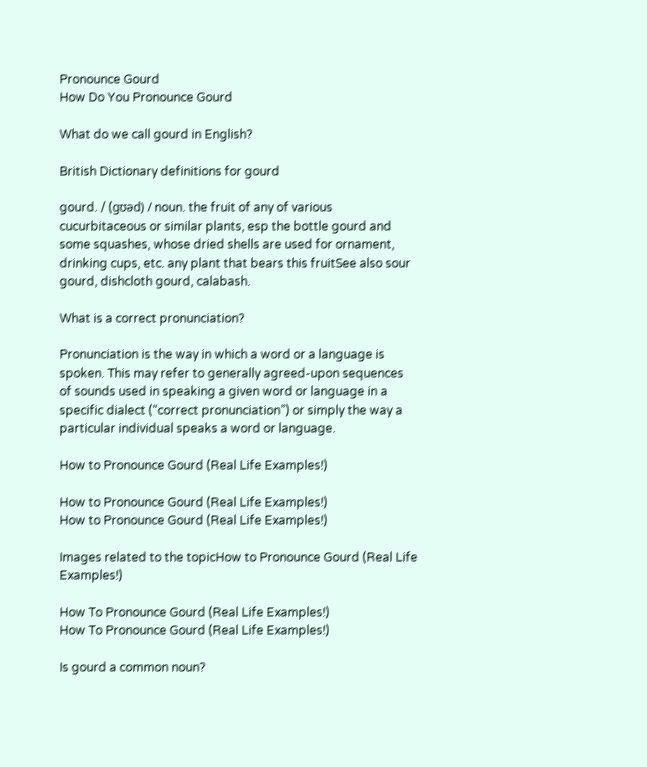Pronounce Gourd
How Do You Pronounce Gourd

What do we call gourd in English?

British Dictionary definitions for gourd

gourd. / (ɡʊəd) / noun. the fruit of any of various cucurbitaceous or similar plants, esp the bottle gourd and some squashes, whose dried shells are used for ornament, drinking cups, etc. any plant that bears this fruitSee also sour gourd, dishcloth gourd, calabash.

What is a correct pronunciation?

Pronunciation is the way in which a word or a language is spoken. This may refer to generally agreed-upon sequences of sounds used in speaking a given word or language in a specific dialect (“correct pronunciation”) or simply the way a particular individual speaks a word or language.

How to Pronounce Gourd (Real Life Examples!)

How to Pronounce Gourd (Real Life Examples!)
How to Pronounce Gourd (Real Life Examples!)

Images related to the topicHow to Pronounce Gourd (Real Life Examples!)

How To Pronounce Gourd (Real Life Examples!)
How To Pronounce Gourd (Real Life Examples!)

Is gourd a common noun?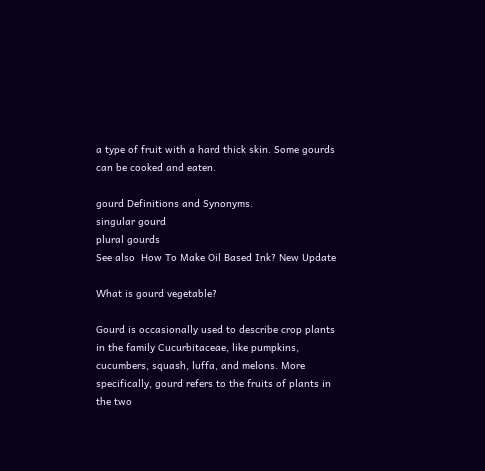a type of fruit with a hard thick skin. Some gourds can be cooked and eaten.

gourd Definitions and Synonyms.
singular gourd
plural gourds
See also  How To Make Oil Based Ink? New Update

What is gourd vegetable?

Gourd is occasionally used to describe crop plants in the family Cucurbitaceae, like pumpkins, cucumbers, squash, luffa, and melons. More specifically, gourd refers to the fruits of plants in the two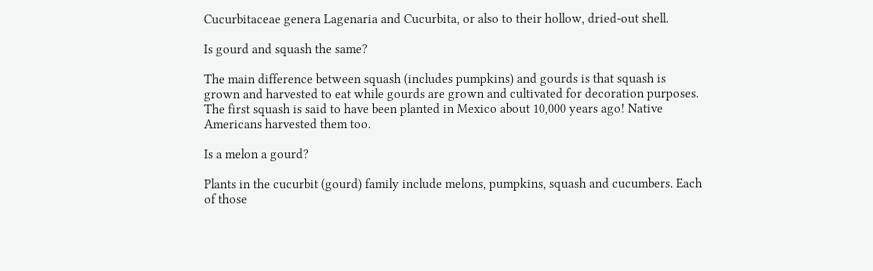Cucurbitaceae genera Lagenaria and Cucurbita, or also to their hollow, dried-out shell.

Is gourd and squash the same?

The main difference between squash (includes pumpkins) and gourds is that squash is grown and harvested to eat while gourds are grown and cultivated for decoration purposes. The first squash is said to have been planted in Mexico about 10,000 years ago! Native Americans harvested them too.

Is a melon a gourd?

Plants in the cucurbit (gourd) family include melons, pumpkins, squash and cucumbers. Each of those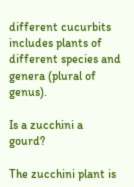different cucurbits includes plants of different species and genera (plural of genus).

Is a zucchini a gourd?

The zucchini plant is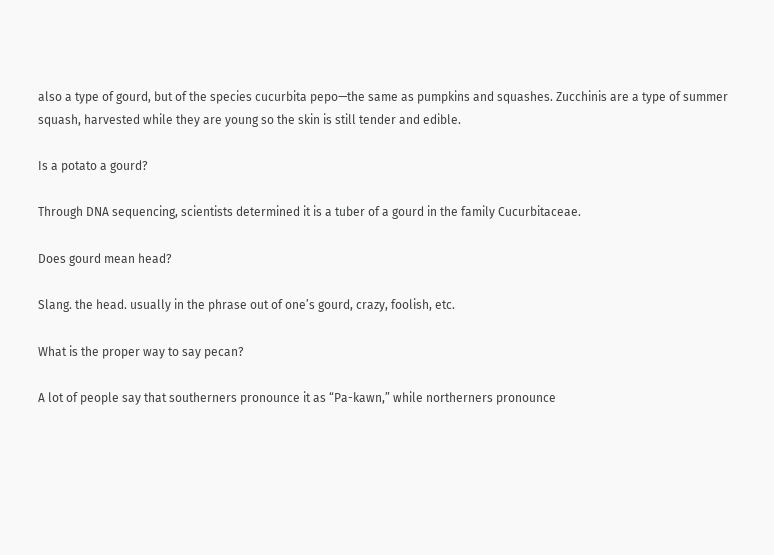also a type of gourd, but of the species cucurbita pepo—the same as pumpkins and squashes. Zucchinis are a type of summer squash, harvested while they are young so the skin is still tender and edible.

Is a potato a gourd?

Through DNA sequencing, scientists determined it is a tuber of a gourd in the family Cucurbitaceae.

Does gourd mean head?

Slang. the head. usually in the phrase out of one’s gourd, crazy, foolish, etc.

What is the proper way to say pecan?

A lot of people say that southerners pronounce it as “Pa-kawn,” while northerners pronounce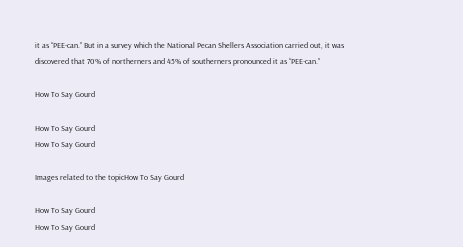it as “PEE-can.” But in a survey which the National Pecan Shellers Association carried out, it was discovered that 70% of northerners and 45% of southerners pronounced it as “PEE-can.”

How To Say Gourd

How To Say Gourd
How To Say Gourd

Images related to the topicHow To Say Gourd

How To Say Gourd
How To Say Gourd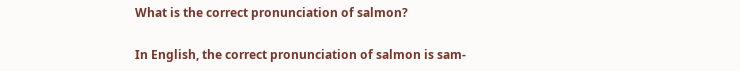What is the correct pronunciation of salmon?

In English, the correct pronunciation of salmon is sam-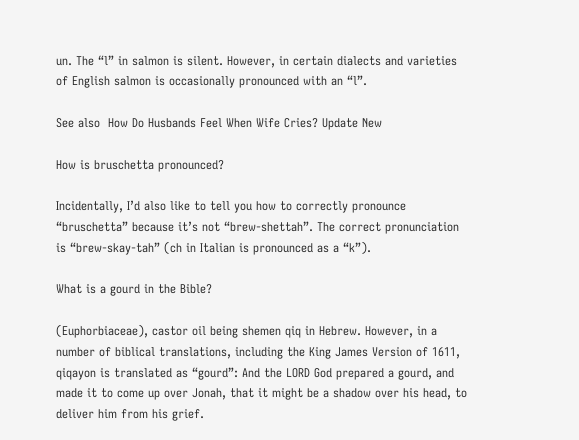un. The “l” in salmon is silent. However, in certain dialects and varieties of English salmon is occasionally pronounced with an “l”.

See also  How Do Husbands Feel When Wife Cries? Update New

How is bruschetta pronounced?

Incidentally, I’d also like to tell you how to correctly pronounce “bruschetta” because it’s not “brew-shettah”. The correct pronunciation is “brew-skay-tah” (ch in Italian is pronounced as a “k”).

What is a gourd in the Bible?

(Euphorbiaceae), castor oil being shemen qiq in Hebrew. However, in a number of biblical translations, including the King James Version of 1611, qiqayon is translated as “gourd”: And the LORD God prepared a gourd, and made it to come up over Jonah, that it might be a shadow over his head, to deliver him from his grief.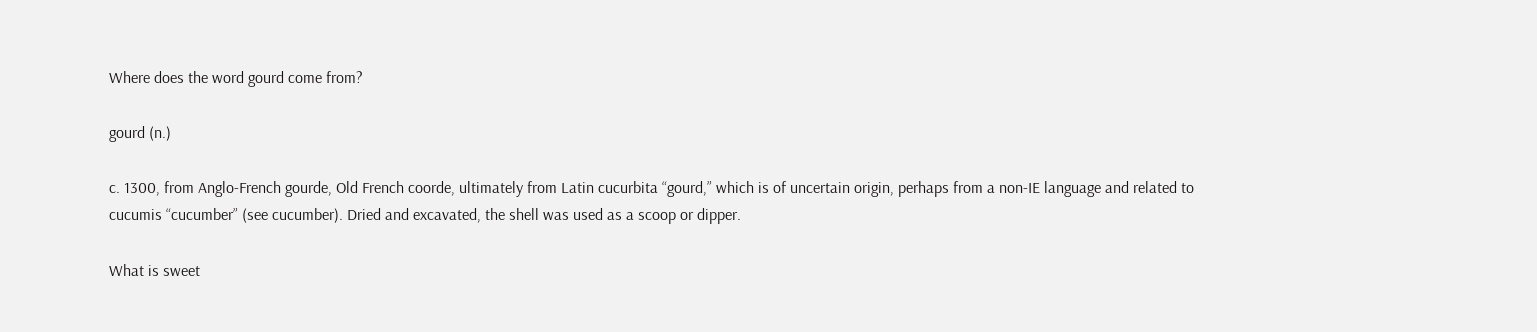Where does the word gourd come from?

gourd (n.)

c. 1300, from Anglo-French gourde, Old French coorde, ultimately from Latin cucurbita “gourd,” which is of uncertain origin, perhaps from a non-IE language and related to cucumis “cucumber” (see cucumber). Dried and excavated, the shell was used as a scoop or dipper.

What is sweet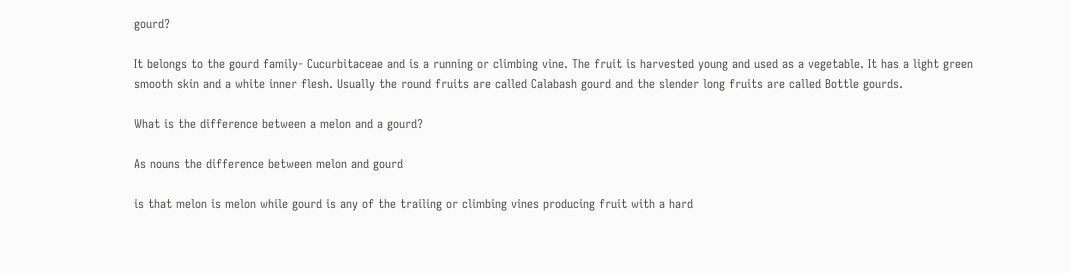gourd?

It belongs to the gourd family- Cucurbitaceae and is a running or climbing vine. The fruit is harvested young and used as a vegetable. It has a light green smooth skin and a white inner flesh. Usually the round fruits are called Calabash gourd and the slender long fruits are called Bottle gourds.

What is the difference between a melon and a gourd?

As nouns the difference between melon and gourd

is that melon is melon while gourd is any of the trailing or climbing vines producing fruit with a hard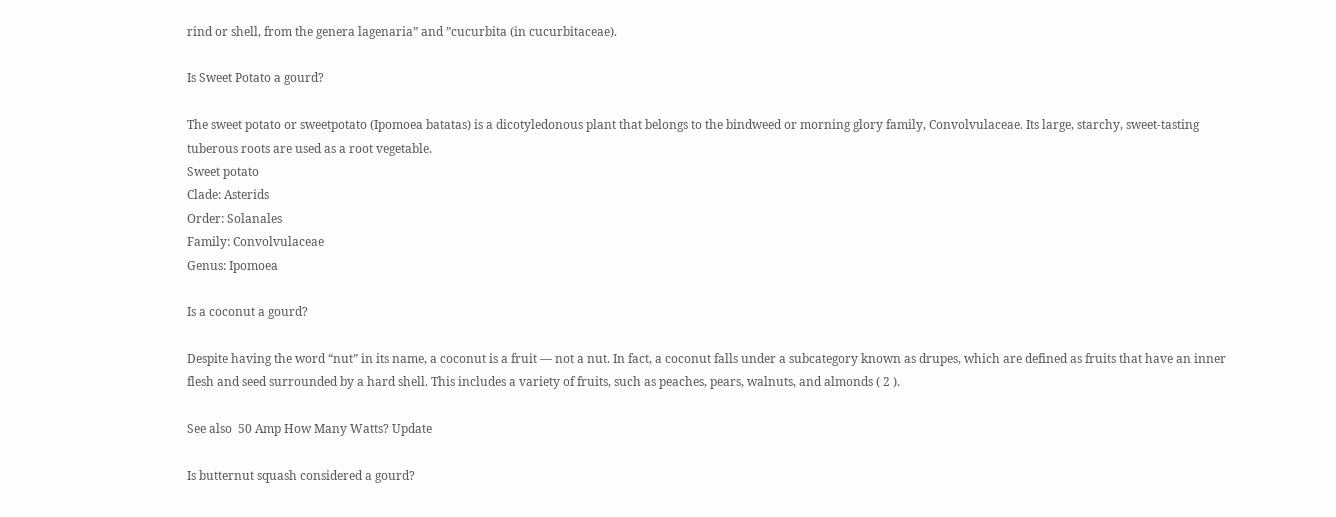rind or shell, from the genera lagenaria” and ”cucurbita (in cucurbitaceae).

Is Sweet Potato a gourd?

The sweet potato or sweetpotato (Ipomoea batatas) is a dicotyledonous plant that belongs to the bindweed or morning glory family, Convolvulaceae. Its large, starchy, sweet-tasting tuberous roots are used as a root vegetable.
Sweet potato
Clade: Asterids
Order: Solanales
Family: Convolvulaceae
Genus: Ipomoea

Is a coconut a gourd?

Despite having the word “nut” in its name, a coconut is a fruit — not a nut. In fact, a coconut falls under a subcategory known as drupes, which are defined as fruits that have an inner flesh and seed surrounded by a hard shell. This includes a variety of fruits, such as peaches, pears, walnuts, and almonds ( 2 ).

See also  50 Amp How Many Watts? Update

Is butternut squash considered a gourd?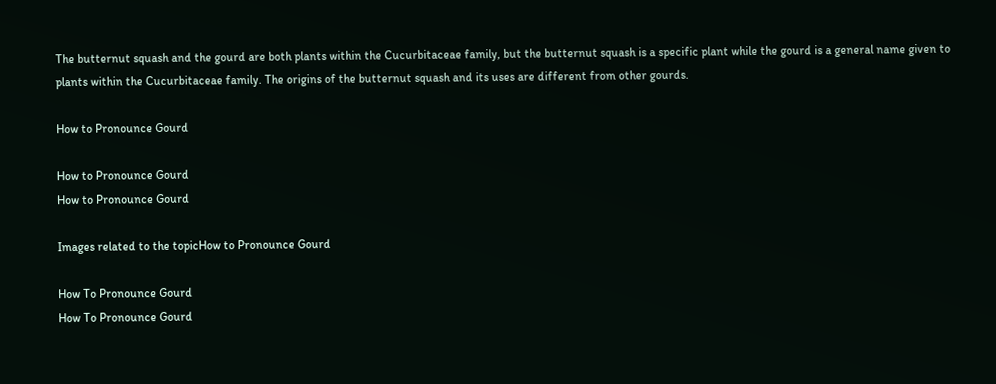The butternut squash and the gourd are both plants within the Cucurbitaceae family, but the butternut squash is a specific plant while the gourd is a general name given to plants within the Cucurbitaceae family. The origins of the butternut squash and its uses are different from other gourds.

How to Pronounce Gourd

How to Pronounce Gourd
How to Pronounce Gourd

Images related to the topicHow to Pronounce Gourd

How To Pronounce Gourd
How To Pronounce Gourd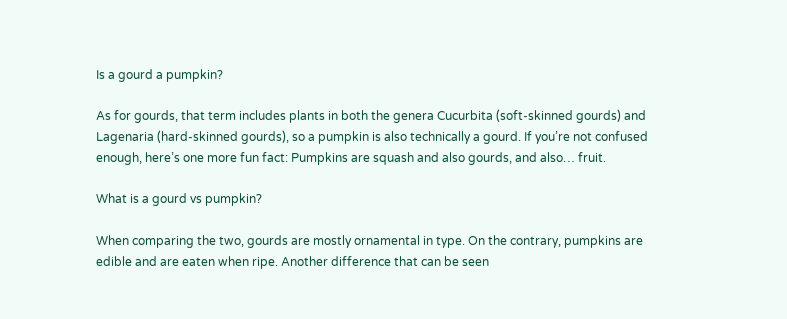Is a gourd a pumpkin?

As for gourds, that term includes plants in both the genera Cucurbita (soft-skinned gourds) and Lagenaria (hard-skinned gourds), so a pumpkin is also technically a gourd. If you’re not confused enough, here’s one more fun fact: Pumpkins are squash and also gourds, and also… fruit.

What is a gourd vs pumpkin?

When comparing the two, gourds are mostly ornamental in type. On the contrary, pumpkins are edible and are eaten when ripe. Another difference that can be seen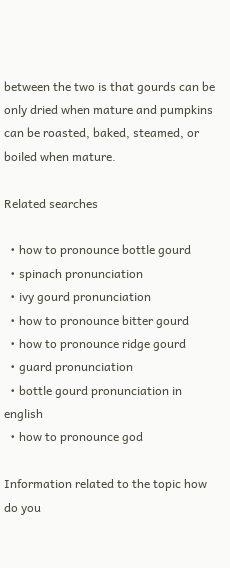between the two is that gourds can be only dried when mature and pumpkins can be roasted, baked, steamed, or boiled when mature.

Related searches

  • how to pronounce bottle gourd
  • spinach pronunciation
  • ivy gourd pronunciation
  • how to pronounce bitter gourd
  • how to pronounce ridge gourd
  • guard pronunciation
  • bottle gourd pronunciation in english
  • how to pronounce god

Information related to the topic how do you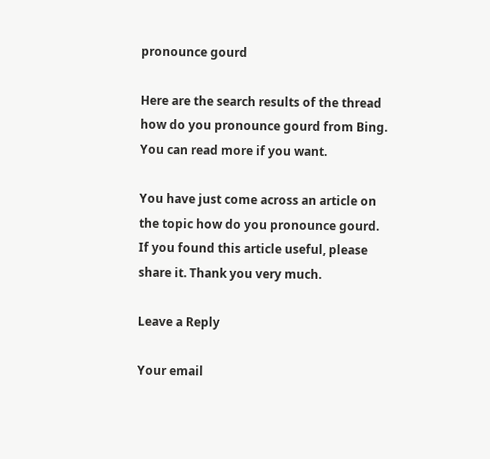pronounce gourd

Here are the search results of the thread how do you pronounce gourd from Bing. You can read more if you want.

You have just come across an article on the topic how do you pronounce gourd. If you found this article useful, please share it. Thank you very much.

Leave a Reply

Your email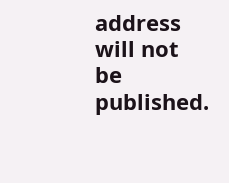address will not be published.